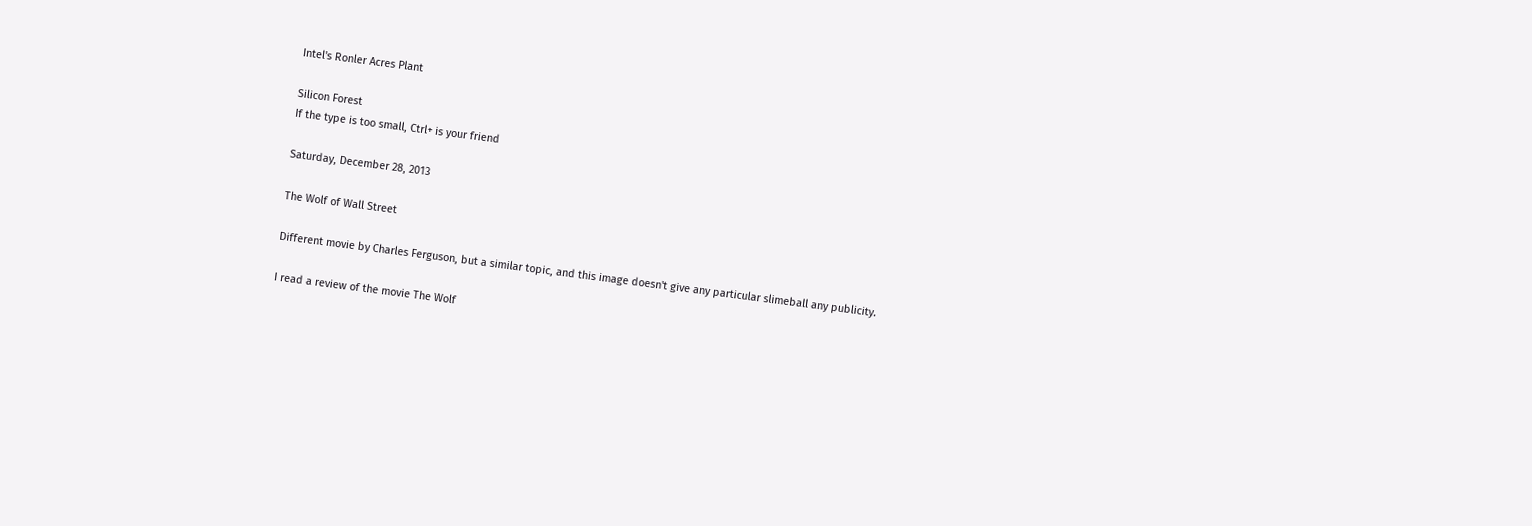Intel's Ronler Acres Plant

Silicon Forest
If the type is too small, Ctrl+ is your friend

Saturday, December 28, 2013

The Wolf of Wall Street

Different movie by Charles Ferguson, but a similar topic, and this image doesn't give any particular slimeball any publicity.

I read a review of the movie The Wolf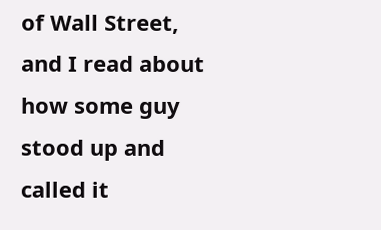of Wall Street, and I read about how some guy stood up and called it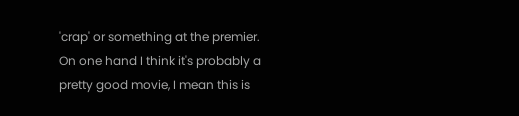'crap' or something at the premier. On one hand I think it's probably a pretty good movie, I mean this is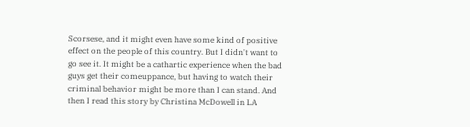Scorsese, and it might even have some kind of positive effect on the people of this country. But I didn't want to go see it. It might be a cathartic experience when the bad guys get their comeuppance, but having to watch their criminal behavior might be more than I can stand. And then I read this story by Christina McDowell in LA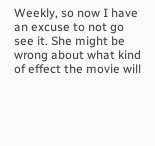Weekly, so now I have an excuse to not go see it. She might be wrong about what kind of effect the movie will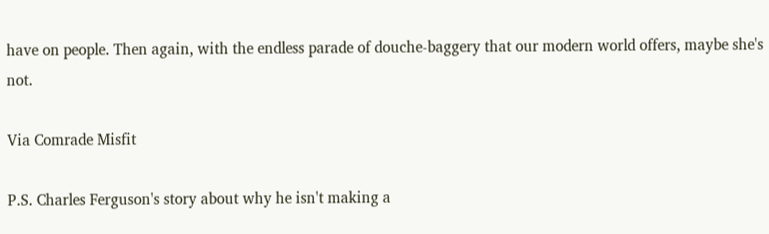have on people. Then again, with the endless parade of douche-baggery that our modern world offers, maybe she's not.

Via Comrade Misfit

P.S. Charles Ferguson's story about why he isn't making a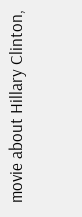movie about Hillary Clinton,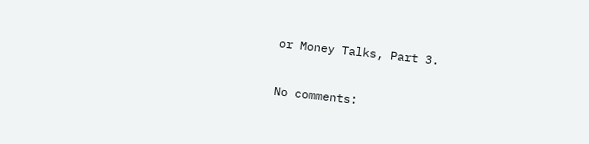or Money Talks, Part 3.

No comments: